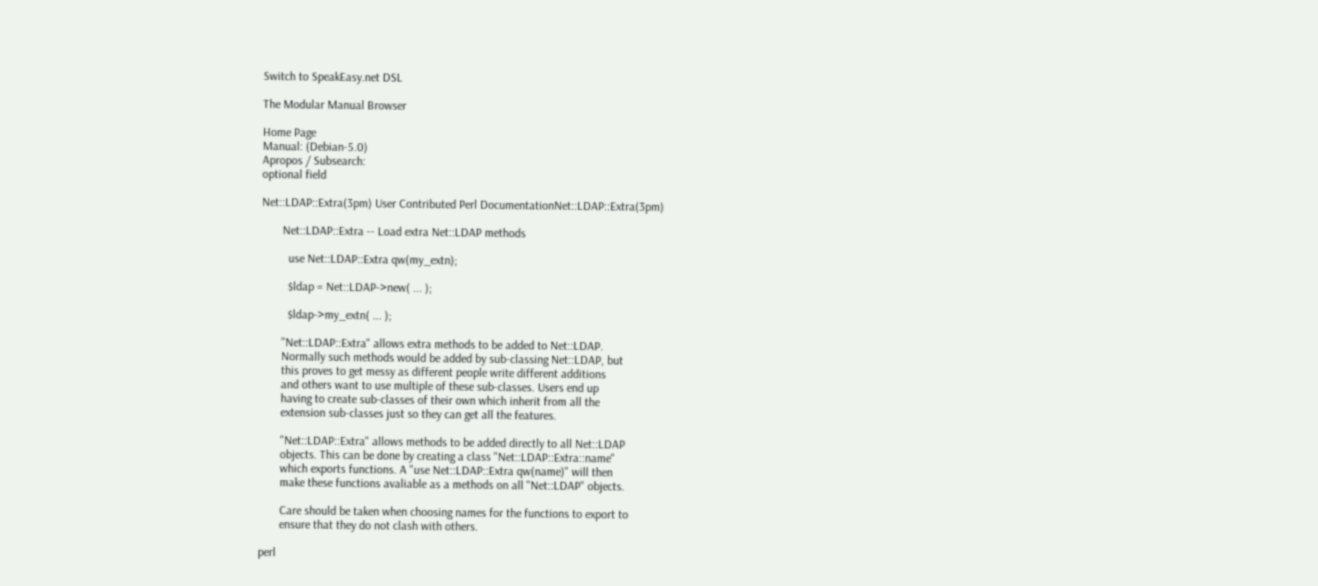Switch to SpeakEasy.net DSL

The Modular Manual Browser

Home Page
Manual: (Debian-5.0)
Apropos / Subsearch:
optional field

Net::LDAP::Extra(3pm) User Contributed Perl DocumentationNet::LDAP::Extra(3pm)

       Net::LDAP::Extra -- Load extra Net::LDAP methods

         use Net::LDAP::Extra qw(my_extn);

         $ldap = Net::LDAP->new( ... );

         $ldap->my_extn( ... );

       "Net::LDAP::Extra" allows extra methods to be added to Net::LDAP.
       Normally such methods would be added by sub-classing Net::LDAP, but
       this proves to get messy as different people write different additions
       and others want to use multiple of these sub-classes. Users end up
       having to create sub-classes of their own which inherit from all the
       extension sub-classes just so they can get all the features.

       "Net::LDAP::Extra" allows methods to be added directly to all Net::LDAP
       objects. This can be done by creating a class "Net::LDAP::Extra::name"
       which exports functions. A "use Net::LDAP::Extra qw(name)" will then
       make these functions avaliable as a methods on all "Net::LDAP" objects.

       Care should be taken when choosing names for the functions to export to
       ensure that they do not clash with others.

perl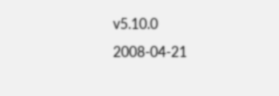v5.10.0                      2008-04-21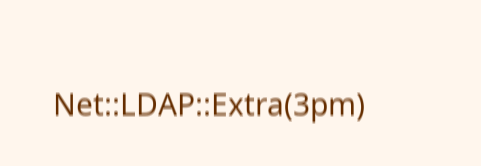Net::LDAP::Extra(3pm)